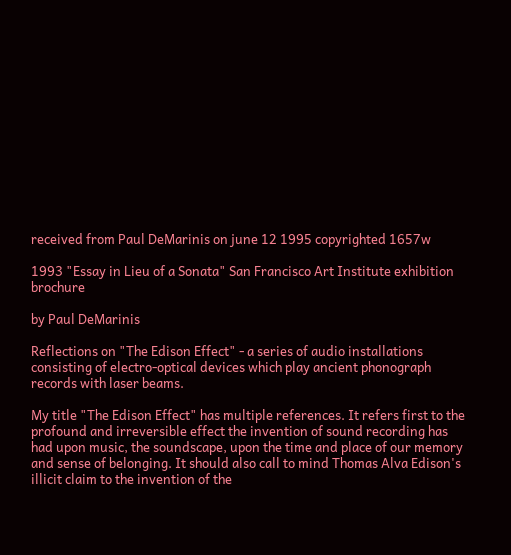received from Paul DeMarinis on june 12 1995 copyrighted 1657w

1993 "Essay in Lieu of a Sonata" San Francisco Art Institute exhibition brochure

by Paul DeMarinis

Reflections on "The Edison Effect" - a series of audio installations consisting of electro-optical devices which play ancient phonograph records with laser beams.

My title "The Edison Effect" has multiple references. It refers first to the profound and irreversible effect the invention of sound recording has had upon music, the soundscape, upon the time and place of our memory and sense of belonging. It should also call to mind Thomas Alva Edison's illicit claim to the invention of the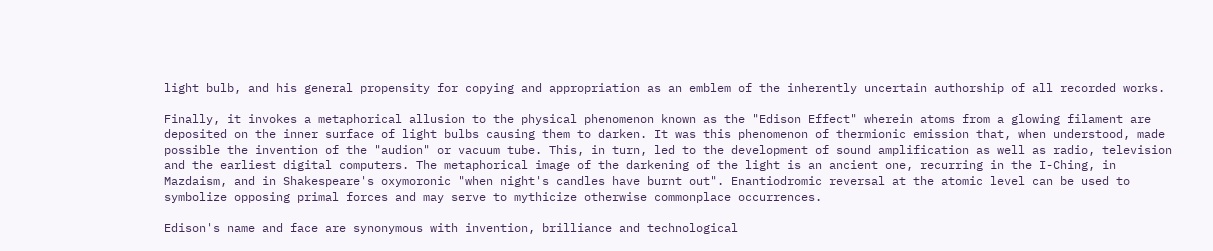light bulb, and his general propensity for copying and appropriation as an emblem of the inherently uncertain authorship of all recorded works.

Finally, it invokes a metaphorical allusion to the physical phenomenon known as the "Edison Effect" wherein atoms from a glowing filament are deposited on the inner surface of light bulbs causing them to darken. It was this phenomenon of thermionic emission that, when understood, made possible the invention of the "audion" or vacuum tube. This, in turn, led to the development of sound amplification as well as radio, television and the earliest digital computers. The metaphorical image of the darkening of the light is an ancient one, recurring in the I-Ching, in Mazdaism, and in Shakespeare's oxymoronic "when night's candles have burnt out". Enantiodromic reversal at the atomic level can be used to symbolize opposing primal forces and may serve to mythicize otherwise commonplace occurrences.

Edison's name and face are synonymous with invention, brilliance and technological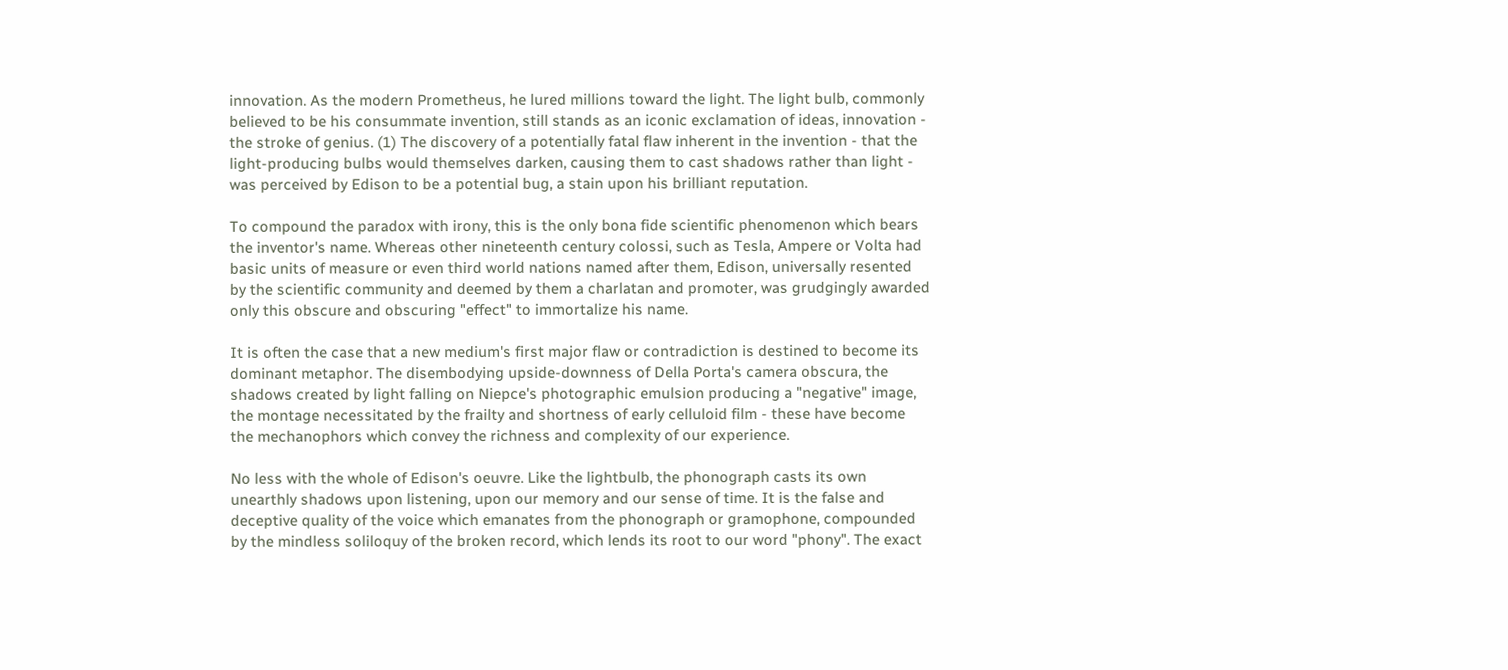innovation. As the modern Prometheus, he lured millions toward the light. The light bulb, commonly believed to be his consummate invention, still stands as an iconic exclamation of ideas, innovation - the stroke of genius. (1) The discovery of a potentially fatal flaw inherent in the invention - that the light-producing bulbs would themselves darken, causing them to cast shadows rather than light - was perceived by Edison to be a potential bug, a stain upon his brilliant reputation.

To compound the paradox with irony, this is the only bona fide scientific phenomenon which bears the inventor's name. Whereas other nineteenth century colossi, such as Tesla, Ampere or Volta had basic units of measure or even third world nations named after them, Edison, universally resented by the scientific community and deemed by them a charlatan and promoter, was grudgingly awarded only this obscure and obscuring "effect" to immortalize his name.

It is often the case that a new medium's first major flaw or contradiction is destined to become its dominant metaphor. The disembodying upside-downness of Della Porta's camera obscura, the shadows created by light falling on Niepce's photographic emulsion producing a "negative" image, the montage necessitated by the frailty and shortness of early celluloid film - these have become the mechanophors which convey the richness and complexity of our experience.

No less with the whole of Edison's oeuvre. Like the lightbulb, the phonograph casts its own unearthly shadows upon listening, upon our memory and our sense of time. It is the false and deceptive quality of the voice which emanates from the phonograph or gramophone, compounded by the mindless soliloquy of the broken record, which lends its root to our word "phony". The exact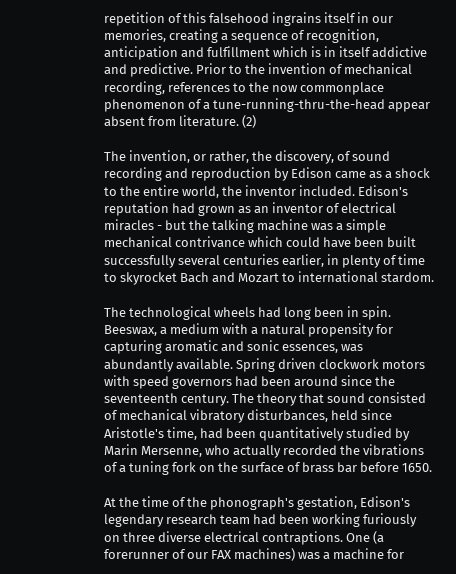repetition of this falsehood ingrains itself in our memories, creating a sequence of recognition, anticipation and fulfillment which is in itself addictive and predictive. Prior to the invention of mechanical recording, references to the now commonplace phenomenon of a tune-running-thru-the-head appear absent from literature. (2)

The invention, or rather, the discovery, of sound recording and reproduction by Edison came as a shock to the entire world, the inventor included. Edison's reputation had grown as an inventor of electrical miracles - but the talking machine was a simple mechanical contrivance which could have been built successfully several centuries earlier, in plenty of time to skyrocket Bach and Mozart to international stardom.

The technological wheels had long been in spin. Beeswax, a medium with a natural propensity for capturing aromatic and sonic essences, was abundantly available. Spring driven clockwork motors with speed governors had been around since the seventeenth century. The theory that sound consisted of mechanical vibratory disturbances, held since Aristotle's time, had been quantitatively studied by Marin Mersenne, who actually recorded the vibrations of a tuning fork on the surface of brass bar before 1650.

At the time of the phonograph's gestation, Edison's legendary research team had been working furiously on three diverse electrical contraptions. One (a forerunner of our FAX machines) was a machine for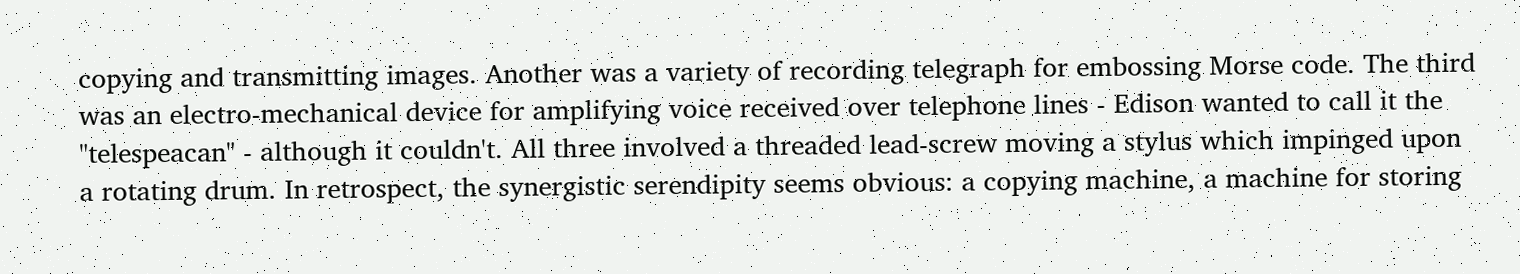copying and transmitting images. Another was a variety of recording telegraph for embossing Morse code. The third was an electro-mechanical device for amplifying voice received over telephone lines - Edison wanted to call it the "telespeacan" - although it couldn't. All three involved a threaded lead-screw moving a stylus which impinged upon a rotating drum. In retrospect, the synergistic serendipity seems obvious: a copying machine, a machine for storing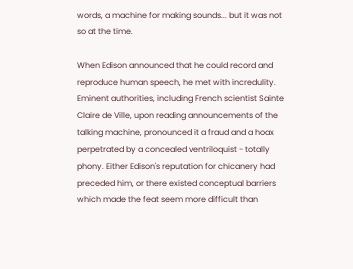words, a machine for making sounds... but it was not so at the time.

When Edison announced that he could record and reproduce human speech, he met with incredulity. Eminent authorities, including French scientist Sainte Claire de Ville, upon reading announcements of the talking machine, pronounced it a fraud and a hoax perpetrated by a concealed ventriloquist - totally phony. Either Edison's reputation for chicanery had preceded him, or there existed conceptual barriers which made the feat seem more difficult than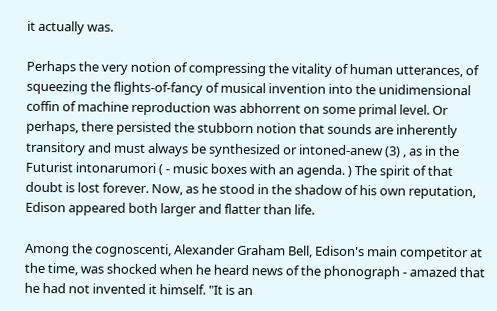it actually was.

Perhaps the very notion of compressing the vitality of human utterances, of squeezing the flights-of-fancy of musical invention into the unidimensional coffin of machine reproduction was abhorrent on some primal level. Or perhaps, there persisted the stubborn notion that sounds are inherently transitory and must always be synthesized or intoned-anew (3) , as in the Futurist intonarumori ( - music boxes with an agenda. ) The spirit of that doubt is lost forever. Now, as he stood in the shadow of his own reputation, Edison appeared both larger and flatter than life.

Among the cognoscenti, Alexander Graham Bell, Edison's main competitor at the time, was shocked when he heard news of the phonograph - amazed that he had not invented it himself. "It is an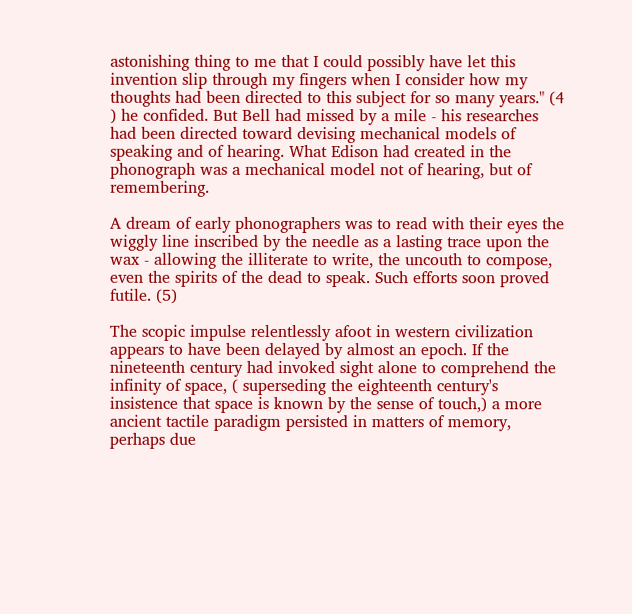astonishing thing to me that I could possibly have let this invention slip through my fingers when I consider how my thoughts had been directed to this subject for so many years." (4 ) he confided. But Bell had missed by a mile - his researches had been directed toward devising mechanical models of speaking and of hearing. What Edison had created in the phonograph was a mechanical model not of hearing, but of remembering.

A dream of early phonographers was to read with their eyes the wiggly line inscribed by the needle as a lasting trace upon the wax - allowing the illiterate to write, the uncouth to compose, even the spirits of the dead to speak. Such efforts soon proved futile. (5)

The scopic impulse relentlessly afoot in western civilization appears to have been delayed by almost an epoch. If the nineteenth century had invoked sight alone to comprehend the infinity of space, ( superseding the eighteenth century's insistence that space is known by the sense of touch,) a more ancient tactile paradigm persisted in matters of memory, perhaps due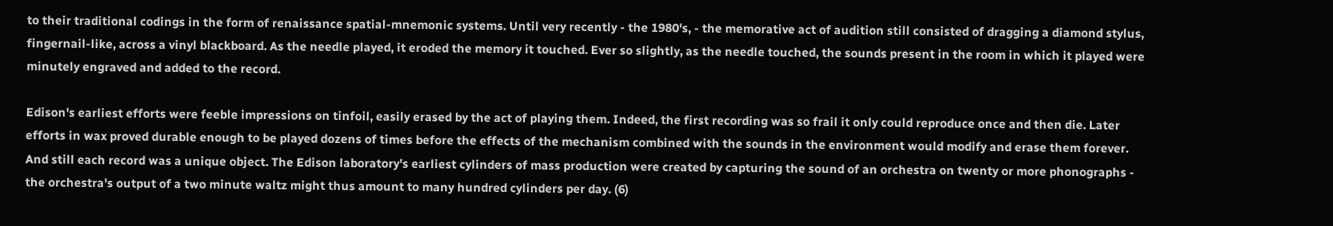to their traditional codings in the form of renaissance spatial-mnemonic systems. Until very recently - the 1980's, - the memorative act of audition still consisted of dragging a diamond stylus, fingernail-like, across a vinyl blackboard. As the needle played, it eroded the memory it touched. Ever so slightly, as the needle touched, the sounds present in the room in which it played were minutely engraved and added to the record.

Edison's earliest efforts were feeble impressions on tinfoil, easily erased by the act of playing them. Indeed, the first recording was so frail it only could reproduce once and then die. Later efforts in wax proved durable enough to be played dozens of times before the effects of the mechanism combined with the sounds in the environment would modify and erase them forever. And still each record was a unique object. The Edison laboratory's earliest cylinders of mass production were created by capturing the sound of an orchestra on twenty or more phonographs - the orchestra's output of a two minute waltz might thus amount to many hundred cylinders per day. (6)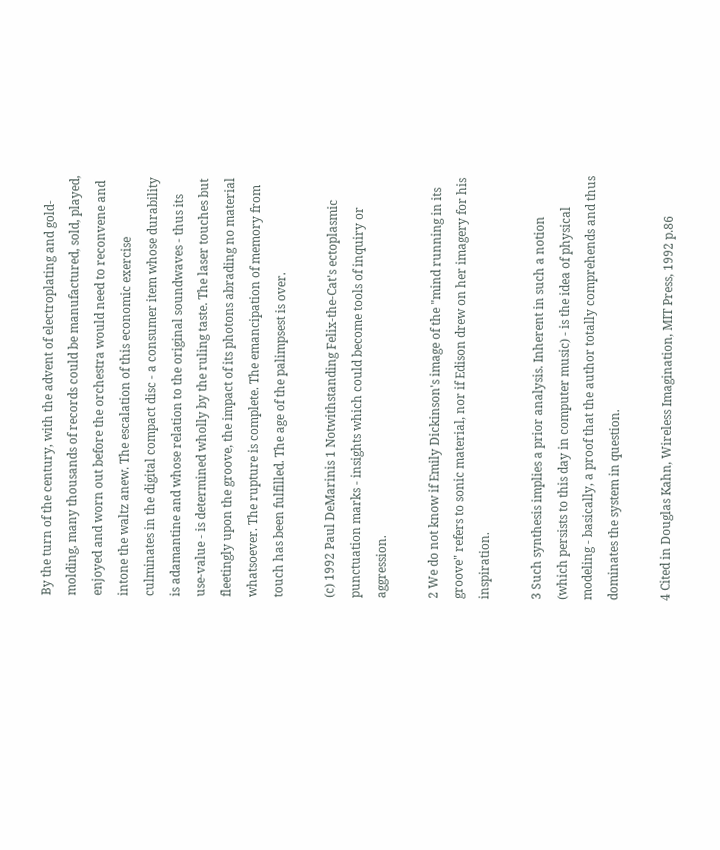By the turn of the century, with the advent of electroplating and gold-molding, many thousands of records could be manufactured, sold, played, enjoyed and worn out before the orchestra would need to reconvene and intone the waltz anew. The escalation of this economic exercise culminates in the digital compact disc - a consumer item whose durability is adamantine and whose relation to the original soundwaves - thus its use-value - is determined wholly by the ruling taste. The laser touches but fleetingly upon the groove, the impact of its photons abrading no material whatsoever. The rupture is complete. The emancipation of memory from touch has been fulfilled. The age of the palimpsest is over.

(c) 1992 Paul DeMarinis 1 Notwithstanding Felix-the-Cat's ectoplasmic punctuation marks - insights which could become tools of inquiry or aggression.

2 We do not know if Emily Dickinson's image of the "mind running in its groove" refers to sonic material, nor if Edison drew on her imagery for his inspiration.

3 Such synthesis implies a prior analysis. Inherent in such a notion (which persists to this day in computer music) - is the idea of physical modeling - basically, a proof that the author totally comprehends and thus dominates the system in question.

4 Cited in Douglas Kahn, Wireless Imagination, MIT Press, 1992 p.86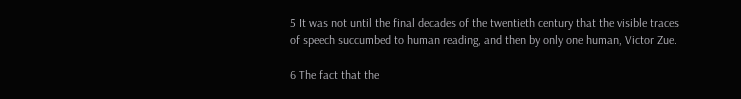5 It was not until the final decades of the twentieth century that the visible traces of speech succumbed to human reading, and then by only one human, Victor Zue.

6 The fact that the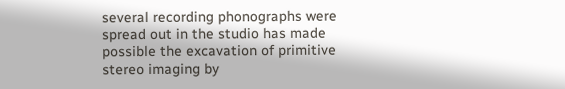several recording phonographs were spread out in the studio has made possible the excavation of primitive stereo imaging by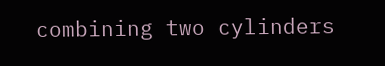combining two cylinders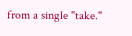from a single "take."